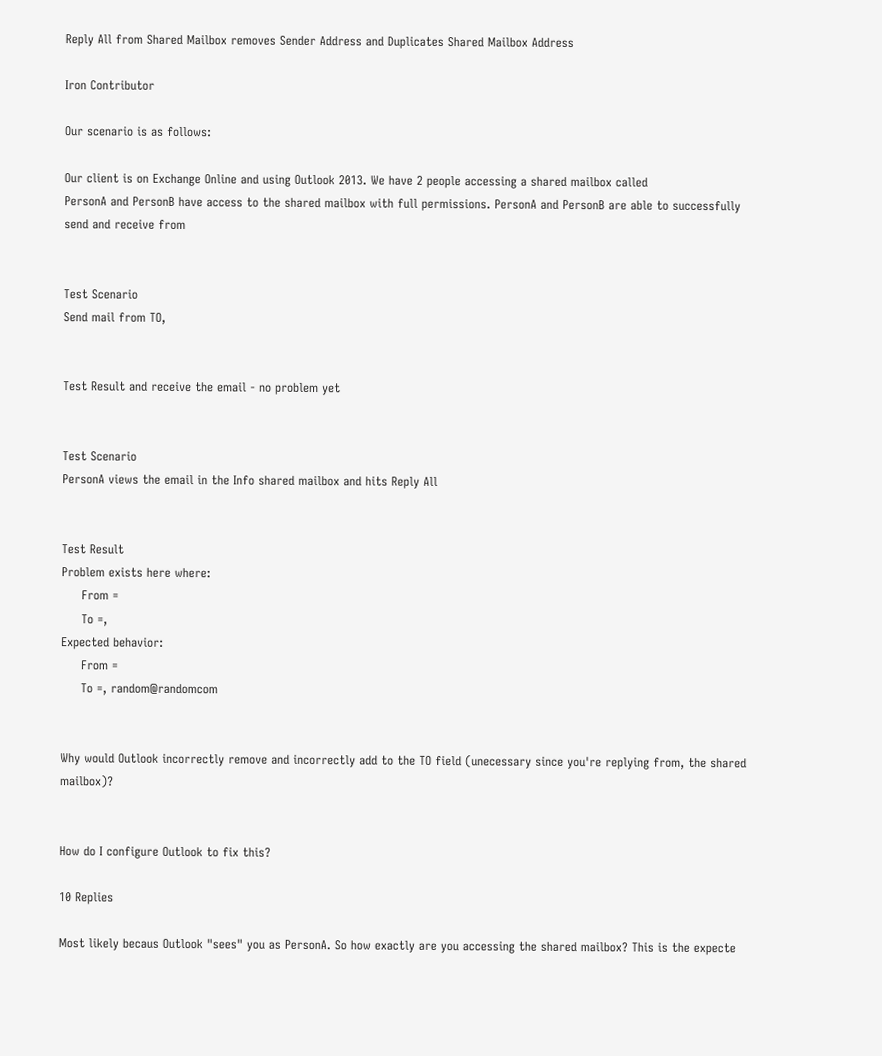Reply All from Shared Mailbox removes Sender Address and Duplicates Shared Mailbox Address

Iron Contributor

Our scenario is as follows:

Our client is on Exchange Online and using Outlook 2013. We have 2 people accessing a shared mailbox called
PersonA and PersonB have access to the shared mailbox with full permissions. PersonA and PersonB are able to successfully send and receive from


Test Scenario
Send mail from TO,


Test Result and receive the email - no problem yet


Test Scenario
PersonA views the email in the Info shared mailbox and hits Reply All


Test Result
Problem exists here where:
     From =
     To =,
Expected behavior:
     From =
     To =, random@randomcom


Why would Outlook incorrectly remove and incorrectly add to the TO field (unecessary since you're replying from, the shared mailbox)?


How do I configure Outlook to fix this?

10 Replies

Most likely becaus Outlook "sees" you as PersonA. So how exactly are you accessing the shared mailbox? This is the expecte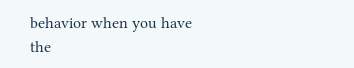behavior when you have the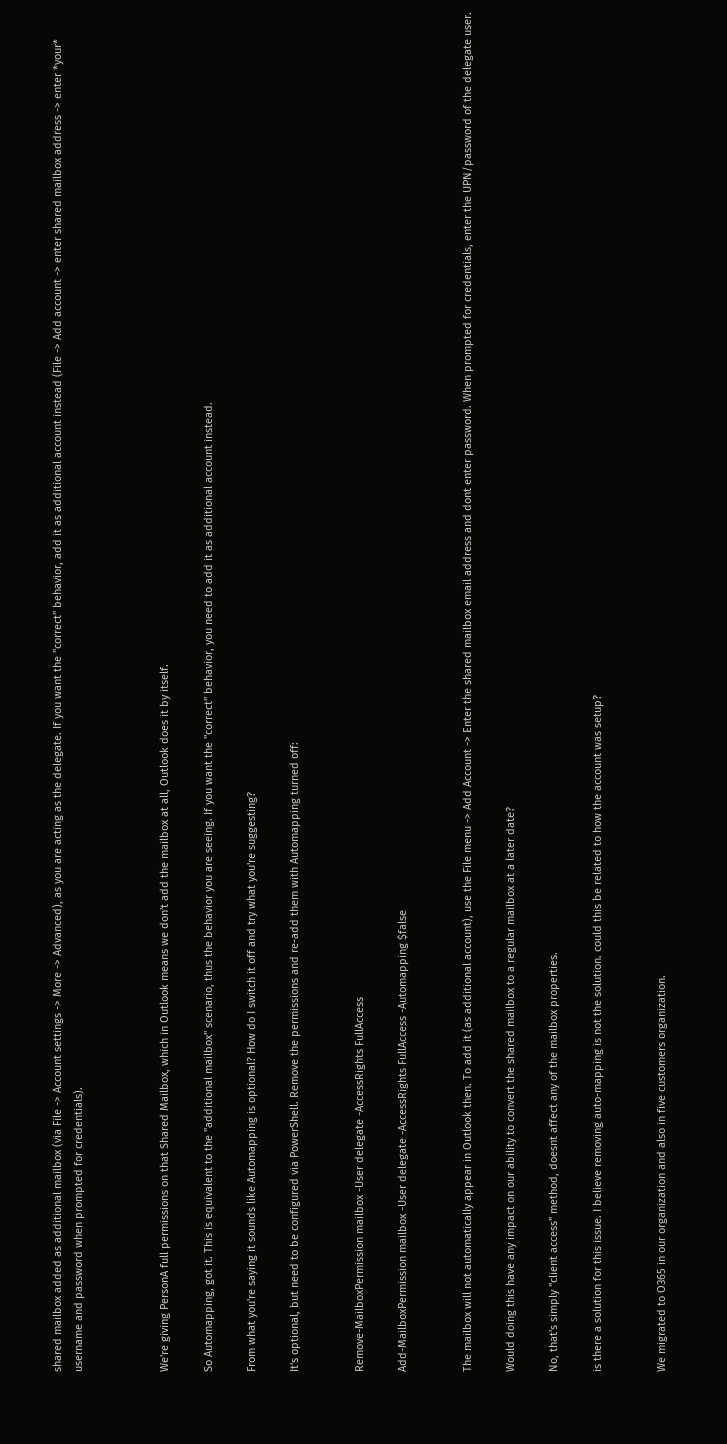shared mailbox added as additional mailbox (via File -> Account settings -> More -> Advanced), as you are acting as the delegate. If you want the "correct" behavior, add it as additional account instead (File -> Add account -> enter shared mailbox address -> enter *your* username and password when prompted for credentials).



We're giving PersonA full permissions on that Shared Mailbox, which in Outlook means we don't add the mailbox at all, Outlook does it by itself.

So Automapping, got it. This is equivalent to the "additional mailbox" scenario, thus the behavior you are seeing. If you want the "correct" behavior, you need to add it as additional account instead.

From what you're saying it sounds like Automapping is optional? How do I switch it off and try what you're suggesting?

It's optional, but need to be configured via PowerShell. Remove the permissions and re-add them with Automapping turned off:


Remove-MailboxPermission mailbox -User delegate -AccessRights FullAccess

Add-MailboxPermission mailbox -User delegate -AccessRights FullAccess -Automapping $false


The mailbox will not automatically appear in Outlook then. To add it (as additional account), use the File menu -> Add Account -> Enter the shared mailbox email address and dont enter password. When prompted for credentials, enter the UPN/password of the delegate user.

Would doing this have any impact on our ability to convert the shared mailbox to a regular mailbox at a later date?

No, that's simply "client access" method, doesnt affect any of the mailbox properties.

is there a solution for this issue. I believe removing auto-mapping is not the solution. could this be related to how the account was setup?


We migrated to O365 in our organization and also in five customers organization.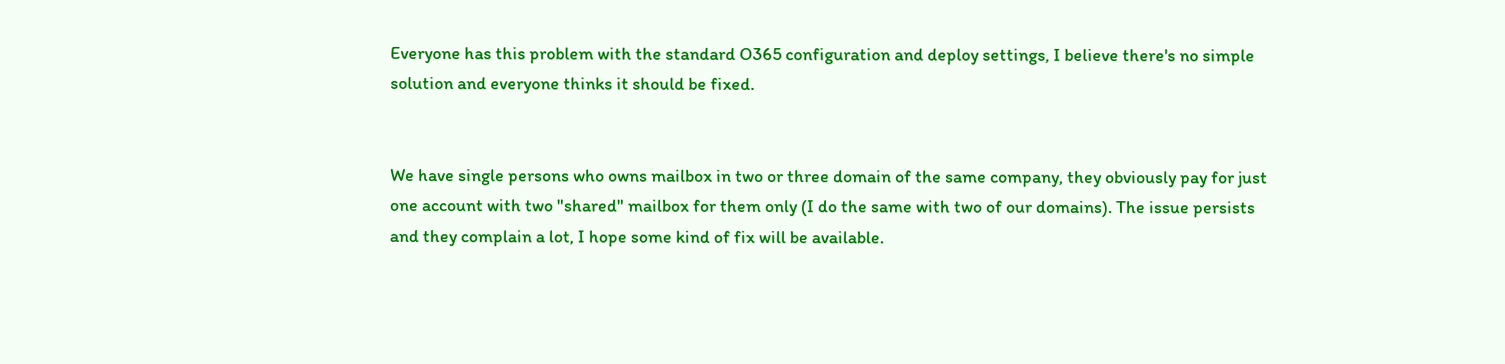Everyone has this problem with the standard O365 configuration and deploy settings, I believe there's no simple solution and everyone thinks it should be fixed.


We have single persons who owns mailbox in two or three domain of the same company, they obviously pay for just one account with two "shared" mailbox for them only (I do the same with two of our domains). The issue persists and they complain a lot, I hope some kind of fix will be available.